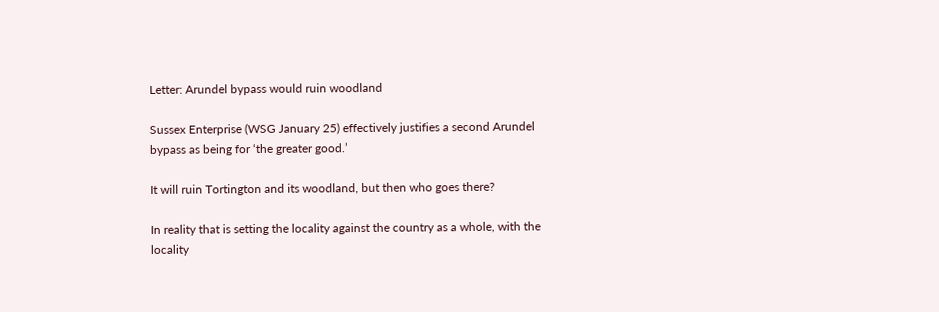Letter: Arundel bypass would ruin woodland

Sussex Enterprise (WSG January 25) effectively justifies a second Arundel bypass as being for ‘the greater good.’

It will ruin Tortington and its woodland, but then who goes there?

In reality that is setting the locality against the country as a whole, with the locality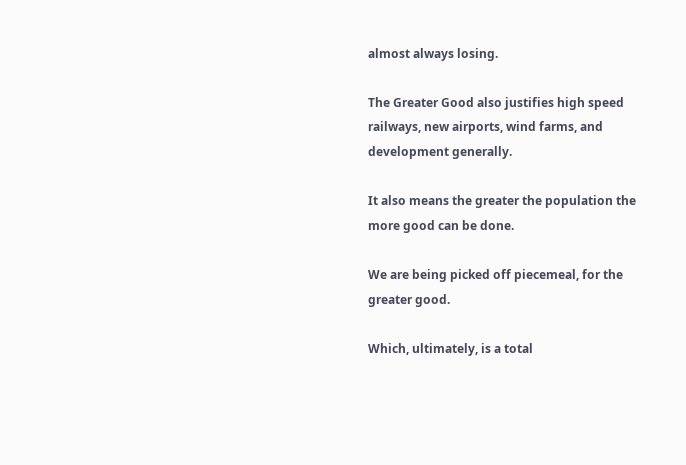almost always losing.

The Greater Good also justifies high speed railways, new airports, wind farms, and development generally.

It also means the greater the population the more good can be done.

We are being picked off piecemeal, for the greater good.

Which, ultimately, is a total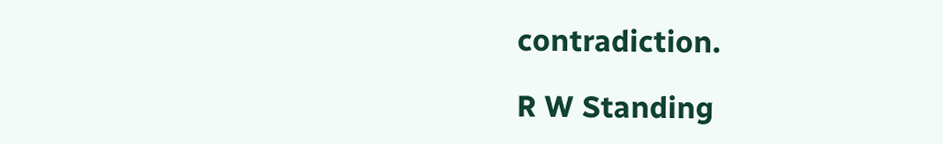contradiction.

R W Standing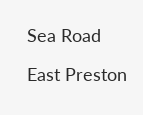Sea Road

East Preston